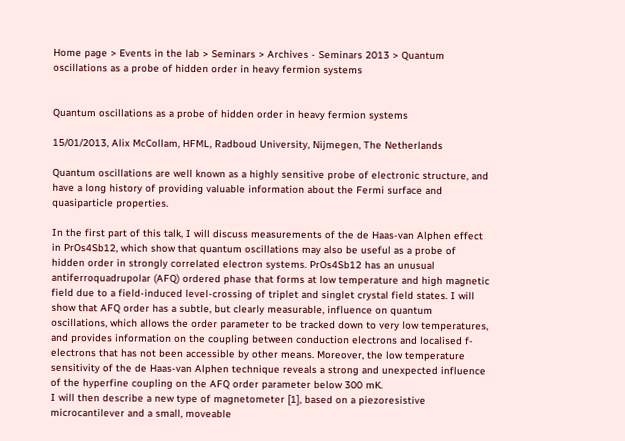Home page > Events in the lab > Seminars > Archives - Seminars 2013 > Quantum oscillations as a probe of hidden order in heavy fermion systems


Quantum oscillations as a probe of hidden order in heavy fermion systems

15/01/2013, Alix McCollam, HFML, Radboud University, Nijmegen, The Netherlands

Quantum oscillations are well known as a highly sensitive probe of electronic structure, and have a long history of providing valuable information about the Fermi surface and quasiparticle properties.

In the first part of this talk, I will discuss measurements of the de Haas-van Alphen effect in PrOs4Sb12, which show that quantum oscillations may also be useful as a probe of hidden order in strongly correlated electron systems. PrOs4Sb12 has an unusual antiferroquadrupolar (AFQ) ordered phase that forms at low temperature and high magnetic field due to a field-induced level-crossing of triplet and singlet crystal field states. I will show that AFQ order has a subtle, but clearly measurable, influence on quantum oscillations, which allows the order parameter to be tracked down to very low temperatures, and provides information on the coupling between conduction electrons and localised f-electrons that has not been accessible by other means. Moreover, the low temperature sensitivity of the de Haas-van Alphen technique reveals a strong and unexpected influence of the hyperfine coupling on the AFQ order parameter below 300 mK.
I will then describe a new type of magnetometer [1], based on a piezoresistive microcantilever and a small, moveable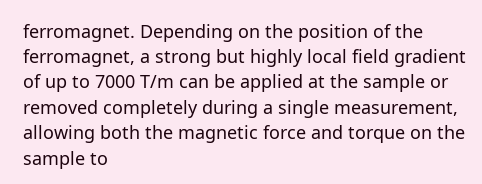ferromagnet. Depending on the position of the ferromagnet, a strong but highly local field gradient of up to 7000 T/m can be applied at the sample or removed completely during a single measurement, allowing both the magnetic force and torque on the sample to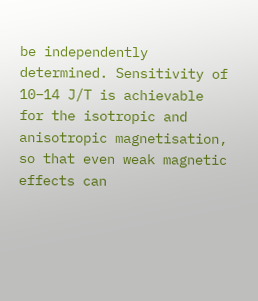be independently determined. Sensitivity of 10−14 J/T is achievable for the isotropic and anisotropic magnetisation, so that even weak magnetic effects can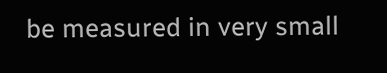be measured in very small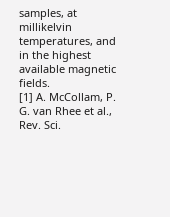samples, at millikelvin temperatures, and in the highest available magnetic fields.
[1] A. McCollam, P. G. van Rhee et al., Rev. Sci.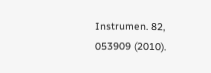Instrumen. 82, 053909 (2010).